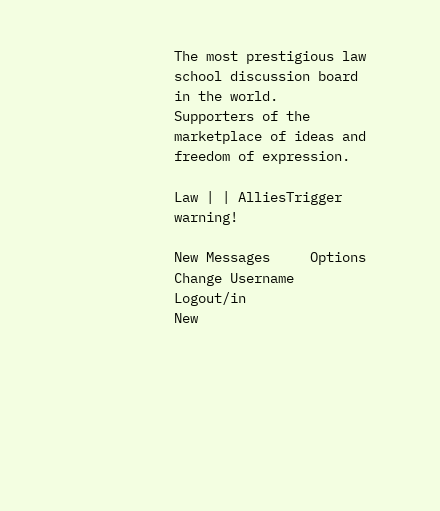The most prestigious law school discussion board in the world.
Supporters of the marketplace of ideas and freedom of expression.

Law | | AlliesTrigger warning!

New Messages     Options     Change Username     Logout/in
New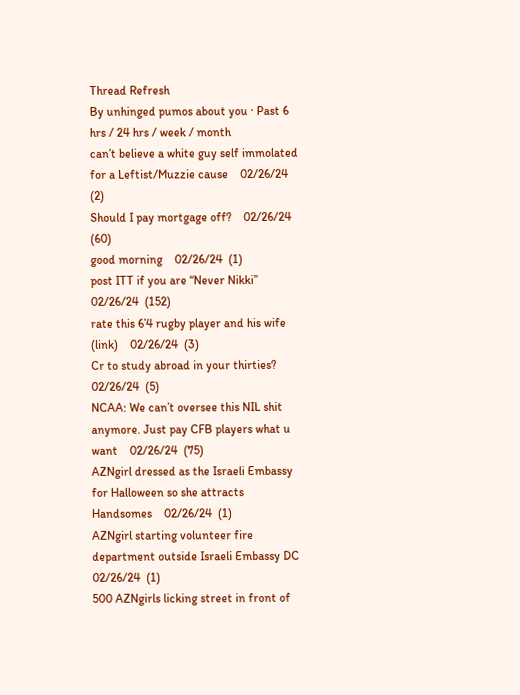Thread Refresh
By unhinged pumos about you · Past 6 hrs / 24 hrs / week / month
can’t believe a white guy self immolated for a Leftist/Muzzie cause    02/26/24  (2)
Should I pay mortgage off?    02/26/24  (60)
good morning    02/26/24  (1)
post ITT if you are “Never Nikki”    02/26/24  (152)
rate this 6’4 rugby player and his wife (link)    02/26/24  (3)
Cr to study abroad in your thirties?    02/26/24  (5)
NCAA: We can’t oversee this NIL shit anymore. Just pay CFB players what u want    02/26/24  (75)
AZNgirl dressed as the Israeli Embassy for Halloween so she attracts Handsomes    02/26/24  (1)
AZNgirl starting volunteer fire department outside Israeli Embassy DC    02/26/24  (1)
500 AZNgirls licking street in front of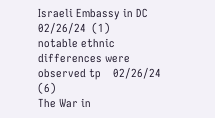Israeli Embassy in DC    02/26/24  (1)
notable ethnic differences were observed tp    02/26/24  (6)
The War in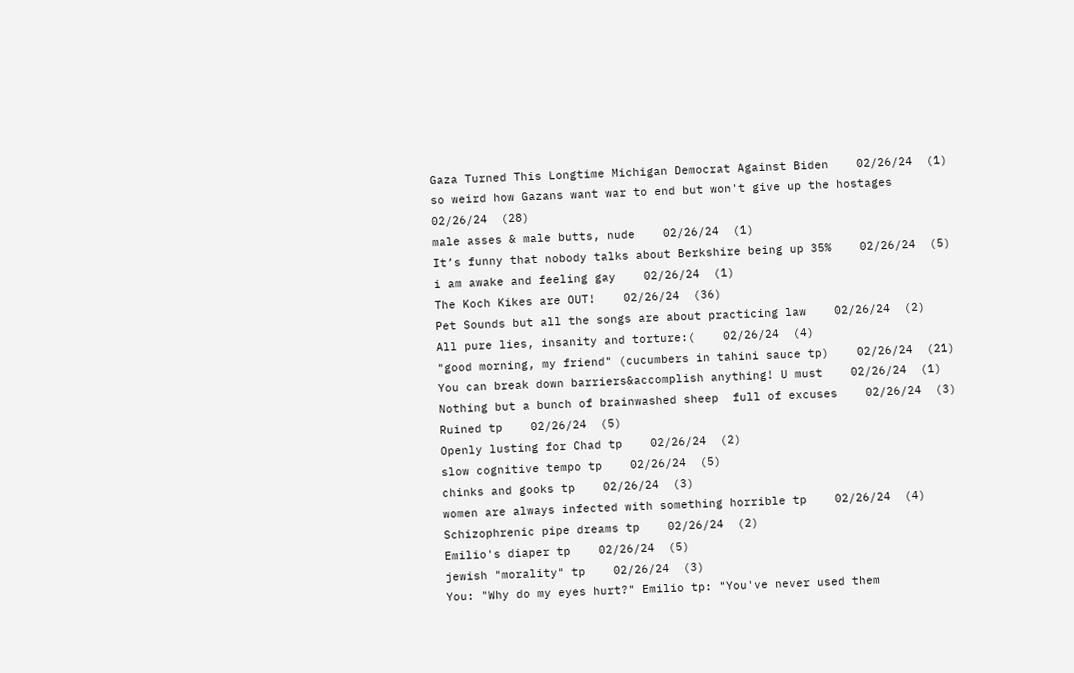Gaza Turned This Longtime Michigan Democrat Against Biden    02/26/24  (1)
so weird how Gazans want war to end but won't give up the hostages    02/26/24  (28)
male asses & male butts, nude    02/26/24  (1)
It’s funny that nobody talks about Berkshire being up 35%    02/26/24  (5)
i am awake and feeling gay    02/26/24  (1)
The Koch Kikes are OUT!    02/26/24  (36)
Pet Sounds but all the songs are about practicing law    02/26/24  (2)
All pure lies, insanity and torture:(    02/26/24  (4)
"good morning, my friend" (cucumbers in tahini sauce tp)    02/26/24  (21)
You can break down barriers&accomplish anything! U must    02/26/24  (1)
Nothing but a bunch of brainwashed sheep  full of excuses    02/26/24  (3)
Ruined tp    02/26/24  (5)
Openly lusting for Chad tp    02/26/24  (2)
slow cognitive tempo tp    02/26/24  (5)
chinks and gooks tp    02/26/24  (3)
women are always infected with something horrible tp    02/26/24  (4)
Schizophrenic pipe dreams tp    02/26/24  (2)
Emilio's diaper tp    02/26/24  (5)
jewish "morality" tp    02/26/24  (3)
You: "Why do my eyes hurt?" Emilio tp: "You've never used them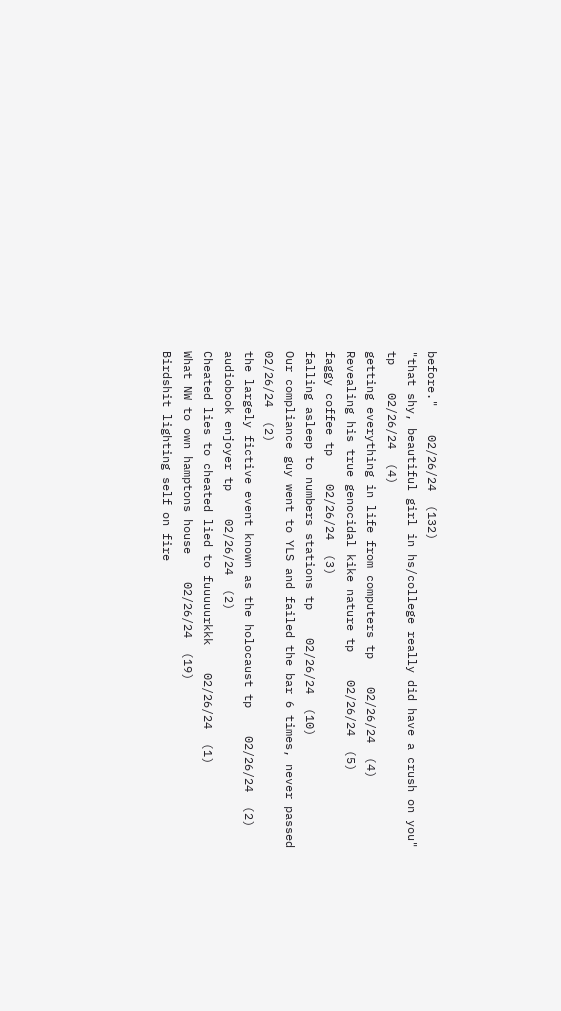before."    02/26/24  (132)
"that shy, beautiful girl in hs/college really did have a crush on you" tp    02/26/24  (4)
getting everything in life from computers tp    02/26/24  (4)
Revealing his true genocidal kike nature tp    02/26/24  (5)
faggy coffee tp    02/26/24  (3)
falling asleep to numbers stations tp    02/26/24  (10)
Our compliance guy went to YLS and failed the bar 6 times, never passed    02/26/24  (2)
the largely fictive event known as the holocaust tp    02/26/24  (2)
audiobook enjoyer tp    02/26/24  (2)
Cheated lies to cheated lied to fuuuuurkkk    02/26/24  (1)
What NW to own hamptons house    02/26/24  (19)
Birdshit lighting self on fire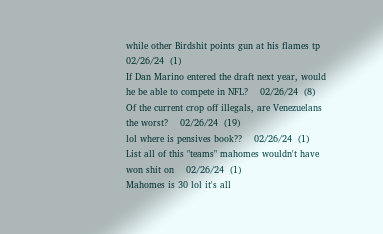while other Birdshit points gun at his flames tp    02/26/24  (1)
If Dan Marino entered the draft next year, would he be able to compete in NFL?    02/26/24  (8)
Of the current crop off illegals, are Venezuelans the worst?    02/26/24  (19)
lol where is pensives book??    02/26/24  (1)
List all of this "teams" mahomes wouldn't have won shit on    02/26/24  (1)
Mahomes is 30 lol it's all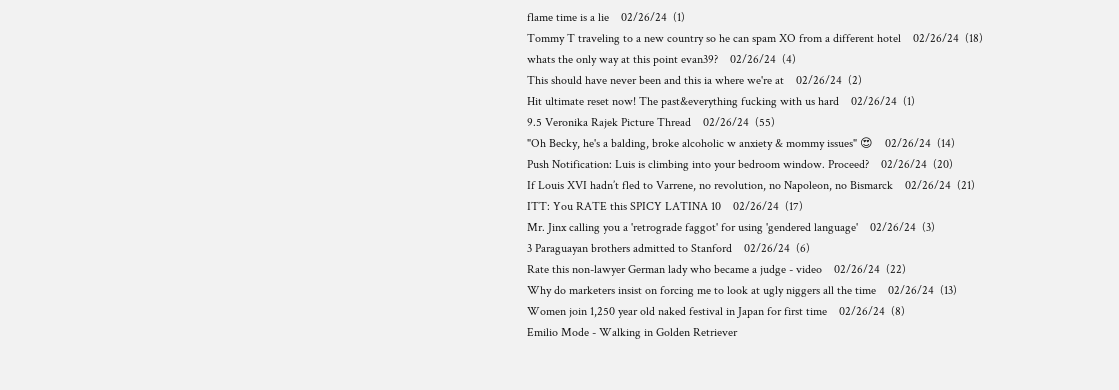flame time is a lie    02/26/24  (1)
Tommy T traveling to a new country so he can spam XO from a different hotel    02/26/24  (18)
whats the only way at this point evan39?    02/26/24  (4)
This should have never been and this ia where we're at    02/26/24  (2)
Hit ultimate reset now! The past&everything fucking with us hard    02/26/24  (1)
9.5 Veronika Rajek Picture Thread    02/26/24  (55)
"Oh Becky, he's a balding, broke alcoholic w anxiety & mommy issues" 😍    02/26/24  (14)
Push Notification: Luis is climbing into your bedroom window. Proceed?    02/26/24  (20)
If Louis XVI hadn’t fled to Varrene, no revolution, no Napoleon, no Bismarck    02/26/24  (21)
ITT: You RATE this SPICY LATINA 10    02/26/24  (17)
Mr. Jinx calling you a 'retrograde faggot' for using 'gendered language'    02/26/24  (3)
3 Paraguayan brothers admitted to Stanford    02/26/24  (6)
Rate this non-lawyer German lady who became a judge - video    02/26/24  (22)
Why do marketers insist on forcing me to look at ugly niggers all the time    02/26/24  (13)
Women join 1,250 year old naked festival in Japan for first time    02/26/24  (8)
Emilio Mode - Walking in Golden Retriever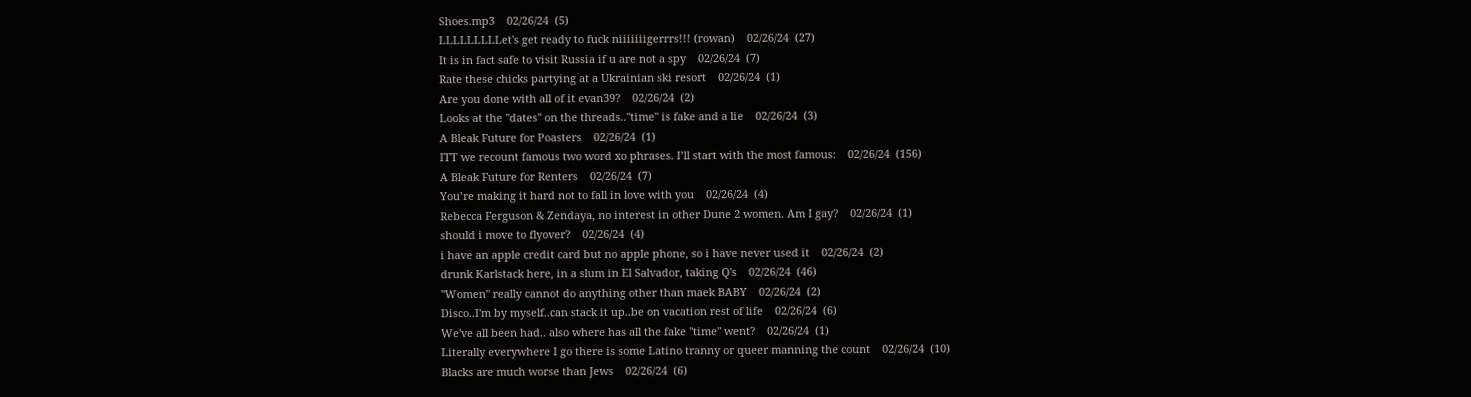Shoes.mp3    02/26/24  (5)
LLLLLLLLLet's get ready to fuck niiiiiiigerrrs!!! (rowan)    02/26/24  (27)
It is in fact safe to visit Russia if u are not a spy    02/26/24  (7)
Rate these chicks partying at a Ukrainian ski resort    02/26/24  (1)
Are you done with all of it evan39?    02/26/24  (2)
Looks at the "dates" on the threads.."time" is fake and a lie    02/26/24  (3)
A Bleak Future for Poasters    02/26/24  (1)
ITT we recount famous two word xo phrases. I’ll start with the most famous:    02/26/24  (156)
A Bleak Future for Renters    02/26/24  (7)
You’re making it hard not to fall in love with you    02/26/24  (4)
Rebecca Ferguson & Zendaya, no interest in other Dune 2 women. Am I gay?    02/26/24  (1)
should i move to flyover?    02/26/24  (4)
i have an apple credit card but no apple phone, so i have never used it    02/26/24  (2)
drunk Karlstack here, in a slum in El Salvador, taking Q's    02/26/24  (46)
"Women" really cannot do anything other than maek BABY    02/26/24  (2)
Disco..I'm by myself..can stack it up..be on vacation rest of life    02/26/24  (6)
We've all been had.. also where has all the fake "time" went?    02/26/24  (1)
Literally everywhere I go there is some Latino tranny or queer manning the count    02/26/24  (10)
Blacks are much worse than Jews    02/26/24  (6)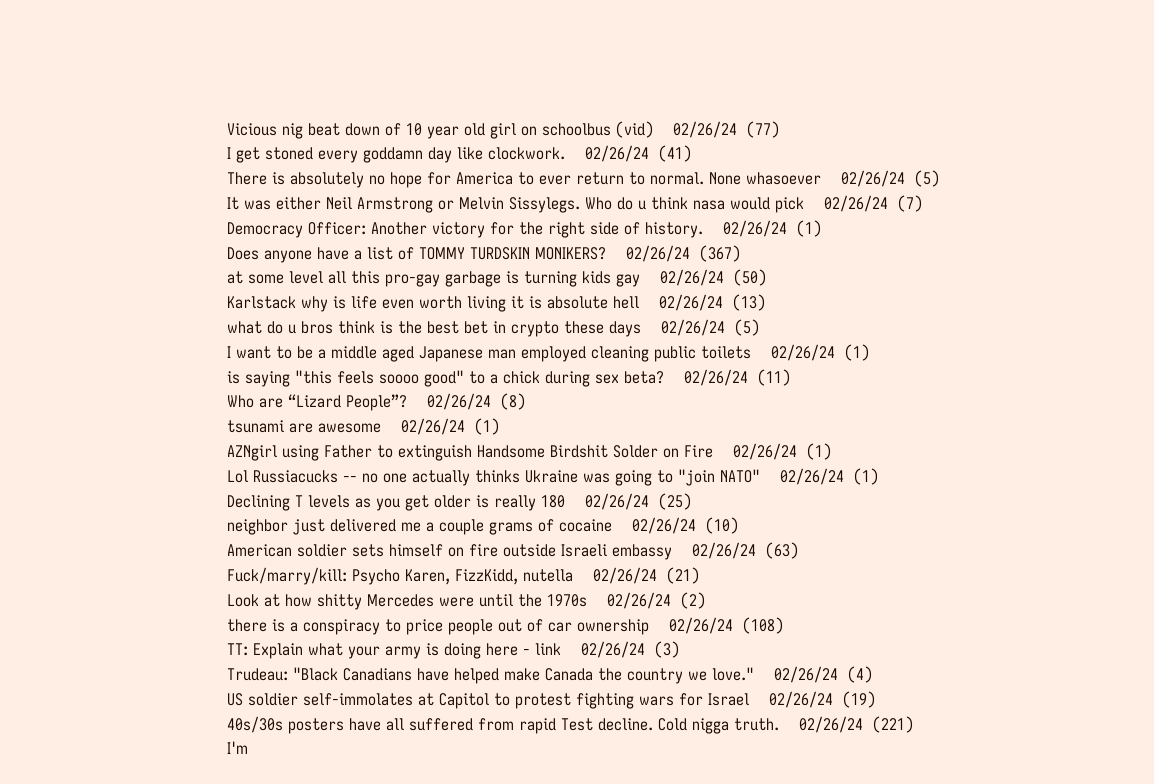Vicious nig beat down of 10 year old girl on schoolbus (vid)    02/26/24  (77)
I get stoned every goddamn day like clockwork.    02/26/24  (41)
There is absolutely no hope for America to ever return to normal. None whasoever    02/26/24  (5)
It was either Neil Armstrong or Melvin Sissylegs. Who do u think nasa would pick    02/26/24  (7)
Democracy Officer: Another victory for the right side of history.    02/26/24  (1)
Does anyone have a list of TOMMY TURDSKIN MONIKERS?    02/26/24  (367)
at some level all this pro-gay garbage is turning kids gay    02/26/24  (50)
Karlstack why is life even worth living it is absolute hell    02/26/24  (13)
what do u bros think is the best bet in crypto these days    02/26/24  (5)
I want to be a middle aged Japanese man employed cleaning public toilets    02/26/24  (1)
is saying "this feels soooo good" to a chick during sex beta?    02/26/24  (11)
Who are “Lizard People”?    02/26/24  (8)
tsunami are awesome    02/26/24  (1)
AZNgirl using Father to extinguish Handsome Birdshit Solder on Fire    02/26/24  (1)
Lol Russiacucks -- no one actually thinks Ukraine was going to "join NATO"    02/26/24  (1)
Declining T levels as you get older is really 180    02/26/24  (25)
neighbor just delivered me a couple grams of cocaine    02/26/24  (10)
American soldier sets himself on fire outside Israeli embassy    02/26/24  (63)
Fuck/marry/kill: Psycho Karen, FizzKidd, nutella    02/26/24  (21)
Look at how shitty Mercedes were until the 1970s    02/26/24  (2)
there is a conspiracy to price people out of car ownership    02/26/24  (108)
TT: Explain what your army is doing here - link    02/26/24  (3)
Trudeau: "Black Canadians have helped make Canada the country we love."    02/26/24  (4)
US soldier self-immolates at Capitol to protest fighting wars for Israel    02/26/24  (19)
40s/30s posters have all suffered from rapid Test decline. Cold nigga truth.    02/26/24  (221)
I'm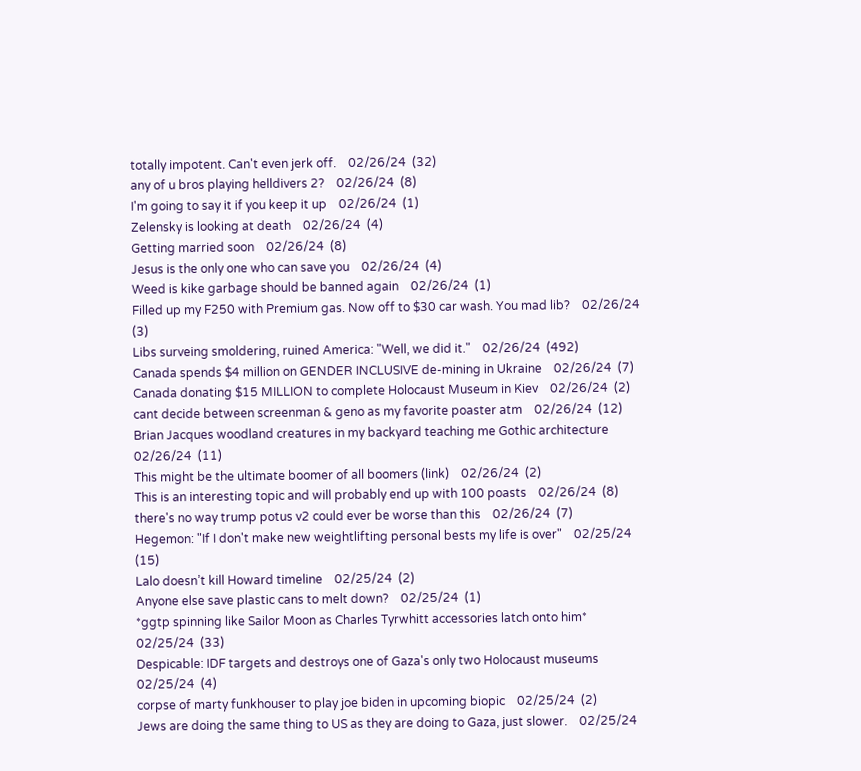totally impotent. Can't even jerk off.    02/26/24  (32)
any of u bros playing helldivers 2?    02/26/24  (8)
I'm going to say it if you keep it up    02/26/24  (1)
Zelensky is looking at death    02/26/24  (4)
Getting married soon    02/26/24  (8)
Jesus is the only one who can save you    02/26/24  (4)
Weed is kike garbage should be banned again    02/26/24  (1)
Filled up my F250 with Premium gas. Now off to $30 car wash. You mad lib?    02/26/24  (3)
Libs surveing smoldering, ruined America: "Well, we did it."    02/26/24  (492)
Canada spends $4 million on GENDER INCLUSIVE de-mining in Ukraine    02/26/24  (7)
Canada donating $15 MILLION to complete Holocaust Museum in Kiev    02/26/24  (2)
cant decide between screenman & geno as my favorite poaster atm    02/26/24  (12)
Brian Jacques woodland creatures in my backyard teaching me Gothic architecture    02/26/24  (11)
This might be the ultimate boomer of all boomers (link)    02/26/24  (2)
This is an interesting topic and will probably end up with 100 poasts    02/26/24  (8)
there's no way trump potus v2 could ever be worse than this    02/26/24  (7)
Hegemon: "If I don't make new weightlifting personal bests my life is over"    02/25/24  (15)
Lalo doesn’t kill Howard timeline    02/25/24  (2)
Anyone else save plastic cans to melt down?    02/25/24  (1)
*ggtp spinning like Sailor Moon as Charles Tyrwhitt accessories latch onto him*    02/25/24  (33)
Despicable: IDF targets and destroys one of Gaza's only two Holocaust museums    02/25/24  (4)
corpse of marty funkhouser to play joe biden in upcoming biopic    02/25/24  (2)
Jews are doing the same thing to US as they are doing to Gaza, just slower.    02/25/24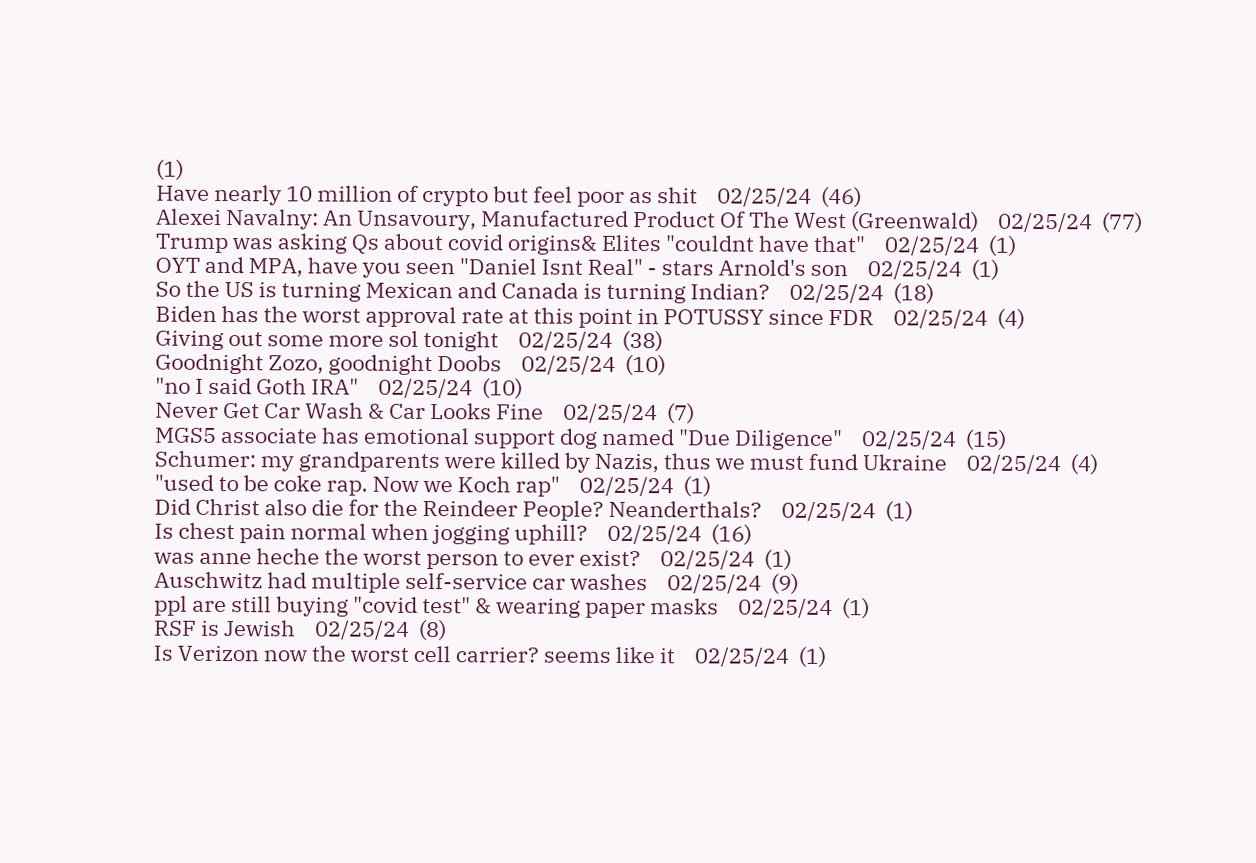(1)
Have nearly 10 million of crypto but feel poor as shit    02/25/24  (46)
Alexei Navalny: An Unsavoury, Manufactured Product Of The West (Greenwald)    02/25/24  (77)
Trump was asking Qs about covid origins& Elites "couldnt have that"    02/25/24  (1)
OYT and MPA, have you seen "Daniel Isnt Real" - stars Arnold's son    02/25/24  (1)
So the US is turning Mexican and Canada is turning Indian?    02/25/24  (18)
Biden has the worst approval rate at this point in POTUSSY since FDR    02/25/24  (4)
Giving out some more sol tonight    02/25/24  (38)
Goodnight Zozo, goodnight Doobs    02/25/24  (10)
"no I said Goth IRA"    02/25/24  (10)
Never Get Car Wash & Car Looks Fine    02/25/24  (7)
MGS5 associate has emotional support dog named "Due Diligence"    02/25/24  (15)
Schumer: my grandparents were killed by Nazis, thus we must fund Ukraine    02/25/24  (4)
"used to be coke rap. Now we Koch rap"    02/25/24  (1)
Did Christ also die for the Reindeer People? Neanderthals?    02/25/24  (1)
Is chest pain normal when jogging uphill?    02/25/24  (16)
was anne heche the worst person to ever exist?    02/25/24  (1)
Auschwitz had multiple self-service car washes    02/25/24  (9)
ppl are still buying "covid test" & wearing paper masks    02/25/24  (1)
RSF is Jewish    02/25/24  (8)
Is Verizon now the worst cell carrier? seems like it    02/25/24  (1)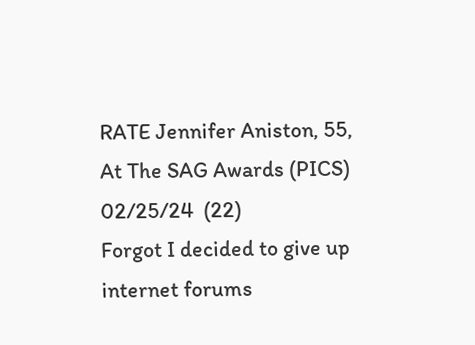RATE Jennifer Aniston, 55, At The SAG Awards (PICS)    02/25/24  (22)
Forgot I decided to give up internet forums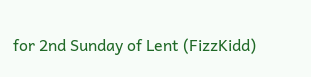for 2nd Sunday of Lent (FizzKidd)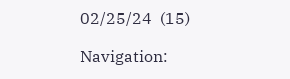02/25/24  (15)

Navigation: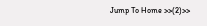Jump To Home >>(2)>>